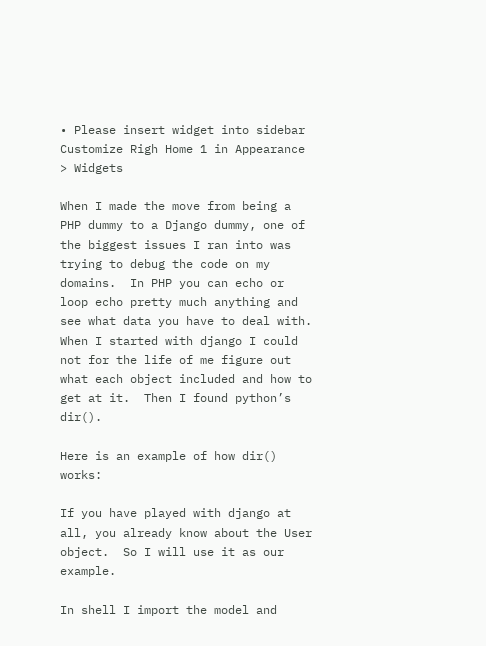• Please insert widget into sidebar Customize Righ Home 1 in Appearance > Widgets

When I made the move from being a PHP dummy to a Django dummy, one of the biggest issues I ran into was trying to debug the code on my domains.  In PHP you can echo or loop echo pretty much anything and see what data you have to deal with.  When I started with django I could not for the life of me figure out what each object included and how to get at it.  Then I found python’s dir().

Here is an example of how dir() works:

If you have played with django at all, you already know about the User object.  So I will use it as our example.

In shell I import the model and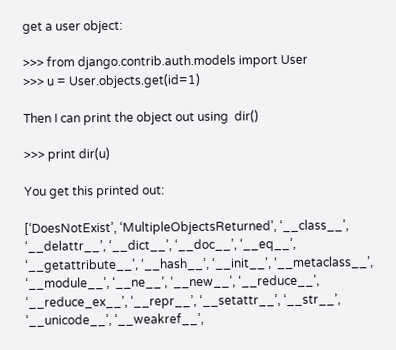get a user object:

>>> from django.contrib.auth.models import User
>>> u = User.objects.get(id=1)

Then I can print the object out using  dir()

>>> print dir(u)

You get this printed out:

[‘DoesNotExist’, ‘MultipleObjectsReturned’, ‘__class__’, ‘__delattr__’, ‘__dict__’, ‘__doc__’, ‘__eq__’, ‘__getattribute__’, ‘__hash__’, ‘__init__’, ‘__metaclass__’, ‘__module__’, ‘__ne__’, ‘__new__’, ‘__reduce__’, ‘__reduce_ex__’, ‘__repr__’, ‘__setattr__’, ‘__str__’, ‘__unicode__’, ‘__weakref__’,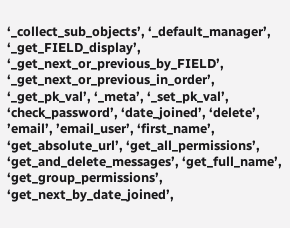‘_collect_sub_objects’, ‘_default_manager’, ‘_get_FIELD_display’, ‘_get_next_or_previous_by_FIELD’, ‘_get_next_or_previous_in_order’, ‘_get_pk_val’, ‘_meta’, ‘_set_pk_val’, ‘check_password’, ‘date_joined’, ‘delete’, ’email’, ’email_user’, ‘first_name’, ‘get_absolute_url’, ‘get_all_permissions’, ‘get_and_delete_messages’, ‘get_full_name’, ‘get_group_permissions’, ‘get_next_by_date_joined’,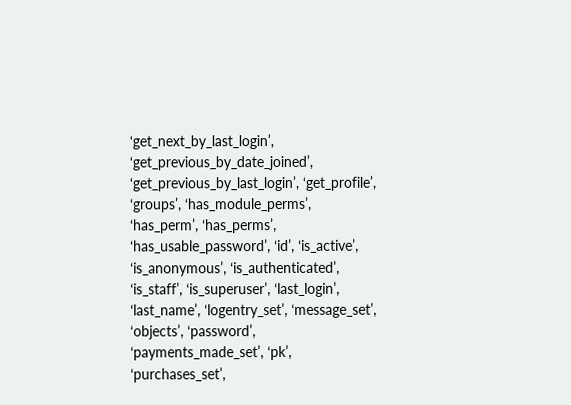‘get_next_by_last_login’, ‘get_previous_by_date_joined’, ‘get_previous_by_last_login’, ‘get_profile’, ‘groups’, ‘has_module_perms’, ‘has_perm’, ‘has_perms’, ‘has_usable_password’, ‘id’, ‘is_active’, ‘is_anonymous’, ‘is_authenticated’, ‘is_staff’, ‘is_superuser’, ‘last_login’, ‘last_name’, ‘logentry_set’, ‘message_set’, ‘objects’, ‘password’, ‘payments_made_set’, ‘pk’, ‘purchases_set’,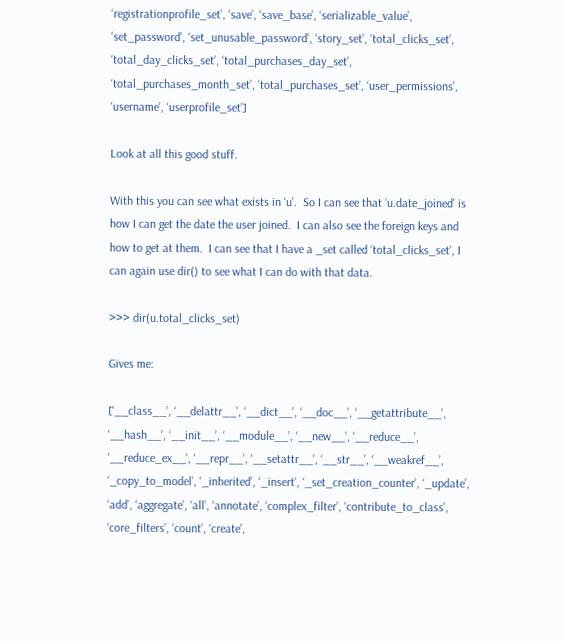‘registrationprofile_set’, ‘save’, ‘save_base’, ‘serializable_value’, ‘set_password’, ‘set_unusable_password’, ‘story_set’, ‘total_clicks_set’, ‘total_day_clicks_set’, ‘total_purchases_day_set’, ‘total_purchases_month_set’, ‘total_purchases_set’, ‘user_permissions’, ‘username’, ‘userprofile_set’]

Look at all this good stuff.

With this you can see what exists in ‘u’.  So I can see that ‘u.date_joined’ is how I can get the date the user joined.  I can also see the foreign keys and how to get at them.  I can see that I have a _set called ‘total_clicks_set’, I can again use dir() to see what I can do with that data.

>>> dir(u.total_clicks_set)

Gives me:

[‘__class__’, ‘__delattr__’, ‘__dict__’, ‘__doc__’, ‘__getattribute__’, ‘__hash__’, ‘__init__’, ‘__module__’, ‘__new__’, ‘__reduce__’, ‘__reduce_ex__’, ‘__repr__’, ‘__setattr__’, ‘__str__’, ‘__weakref__’, ‘_copy_to_model’, ‘_inherited’, ‘_insert’, ‘_set_creation_counter’, ‘_update’, ‘add’, ‘aggregate’, ‘all’, ‘annotate’, ‘complex_filter’, ‘contribute_to_class’, ‘core_filters’, ‘count’, ‘create’,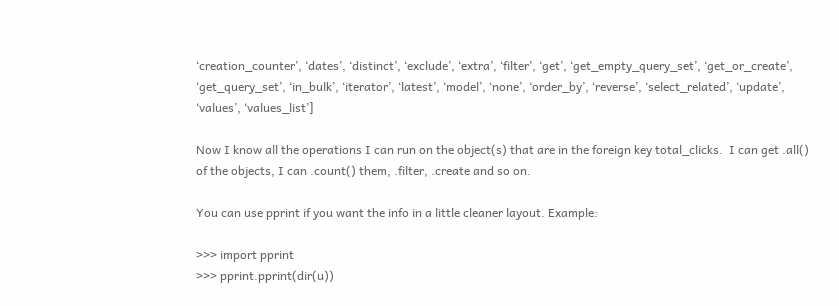‘creation_counter’, ‘dates’, ‘distinct’, ‘exclude’, ‘extra’, ‘filter’, ‘get’, ‘get_empty_query_set’, ‘get_or_create’, ‘get_query_set’, ‘in_bulk’, ‘iterator’, ‘latest’, ‘model’, ‘none’, ‘order_by’, ‘reverse’, ‘select_related’, ‘update’, ‘values’, ‘values_list’]

Now I know all the operations I can run on the object(s) that are in the foreign key total_clicks.  I can get .all() of the objects, I can .count() them, .filter, .create and so on.

You can use pprint if you want the info in a little cleaner layout. Example:

>>> import pprint
>>> pprint.pprint(dir(u))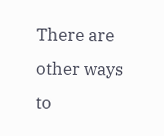There are other ways to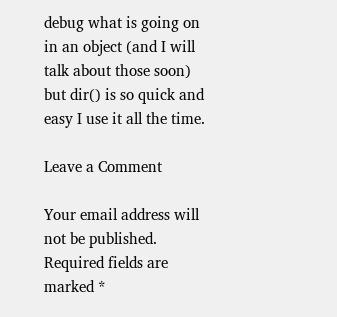debug what is going on in an object (and I will talk about those soon) but dir() is so quick and easy I use it all the time.

Leave a Comment

Your email address will not be published. Required fields are marked *